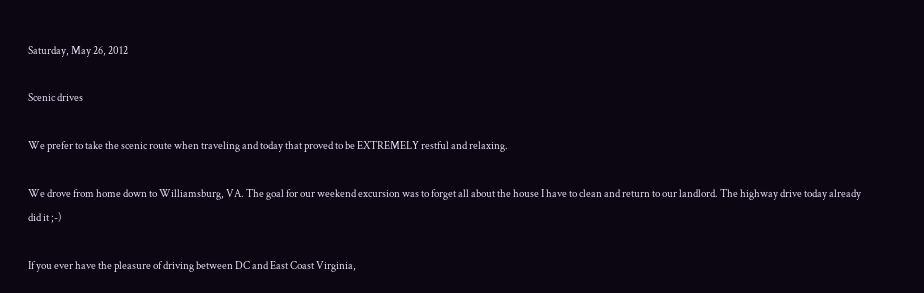Saturday, May 26, 2012

Scenic drives

We prefer to take the scenic route when traveling and today that proved to be EXTREMELY restful and relaxing.

We drove from home down to Williamsburg, VA. The goal for our weekend excursion was to forget all about the house I have to clean and return to our landlord. The highway drive today already did it ;-)

If you ever have the pleasure of driving between DC and East Coast Virginia,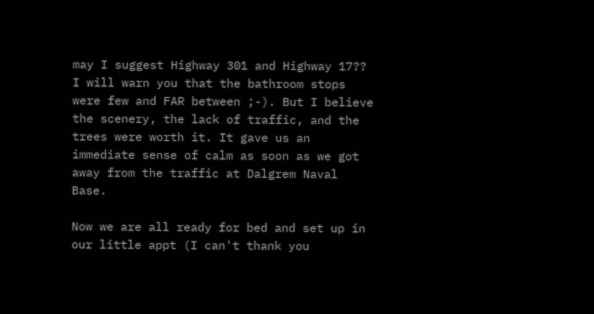may I suggest Highway 301 and Highway 17?? I will warn you that the bathroom stops were few and FAR between ;-). But I believe the scenery, the lack of traffic, and the trees were worth it. It gave us an immediate sense of calm as soon as we got away from the traffic at Dalgrem Naval Base.

Now we are all ready for bed and set up in our little appt (I can't thank you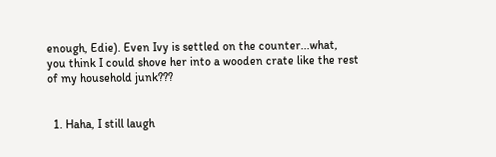enough, Edie). Even Ivy is settled on the counter...what, you think I could shove her into a wooden crate like the rest of my household junk???


  1. Haha, I still laugh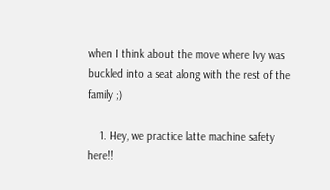when I think about the move where Ivy was buckled into a seat along with the rest of the family ;)

    1. Hey, we practice latte machine safety here!!